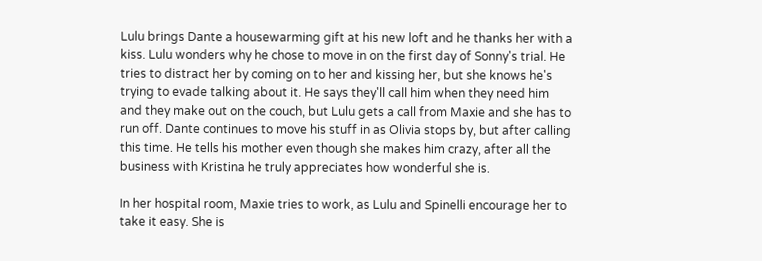Lulu brings Dante a housewarming gift at his new loft and he thanks her with a kiss. Lulu wonders why he chose to move in on the first day of Sonny's trial. He tries to distract her by coming on to her and kissing her, but she knows he's trying to evade talking about it. He says they'll call him when they need him and they make out on the couch, but Lulu gets a call from Maxie and she has to run off. Dante continues to move his stuff in as Olivia stops by, but after calling this time. He tells his mother even though she makes him crazy, after all the business with Kristina he truly appreciates how wonderful she is.

In her hospital room, Maxie tries to work, as Lulu and Spinelli encourage her to take it easy. She is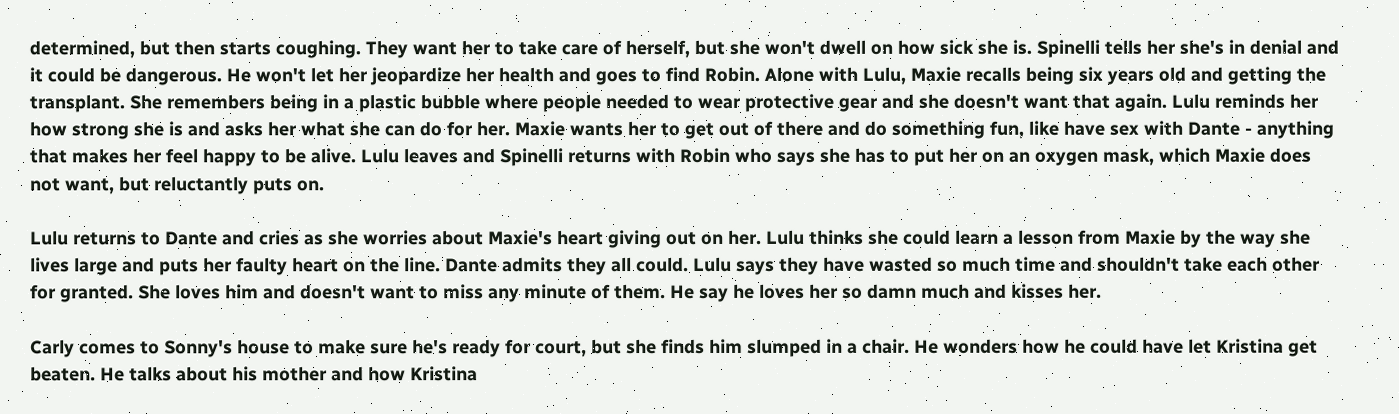determined, but then starts coughing. They want her to take care of herself, but she won't dwell on how sick she is. Spinelli tells her she's in denial and it could be dangerous. He won't let her jeopardize her health and goes to find Robin. Alone with Lulu, Maxie recalls being six years old and getting the transplant. She remembers being in a plastic bubble where people needed to wear protective gear and she doesn't want that again. Lulu reminds her how strong she is and asks her what she can do for her. Maxie wants her to get out of there and do something fun, like have sex with Dante - anything that makes her feel happy to be alive. Lulu leaves and Spinelli returns with Robin who says she has to put her on an oxygen mask, which Maxie does not want, but reluctantly puts on.

Lulu returns to Dante and cries as she worries about Maxie's heart giving out on her. Lulu thinks she could learn a lesson from Maxie by the way she lives large and puts her faulty heart on the line. Dante admits they all could. Lulu says they have wasted so much time and shouldn't take each other for granted. She loves him and doesn't want to miss any minute of them. He say he loves her so damn much and kisses her.

Carly comes to Sonny's house to make sure he's ready for court, but she finds him slumped in a chair. He wonders how he could have let Kristina get beaten. He talks about his mother and how Kristina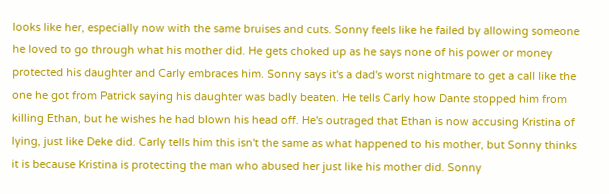looks like her, especially now with the same bruises and cuts. Sonny feels like he failed by allowing someone he loved to go through what his mother did. He gets choked up as he says none of his power or money protected his daughter and Carly embraces him. Sonny says it's a dad's worst nightmare to get a call like the one he got from Patrick saying his daughter was badly beaten. He tells Carly how Dante stopped him from killing Ethan, but he wishes he had blown his head off. He's outraged that Ethan is now accusing Kristina of lying, just like Deke did. Carly tells him this isn't the same as what happened to his mother, but Sonny thinks it is because Kristina is protecting the man who abused her just like his mother did. Sonny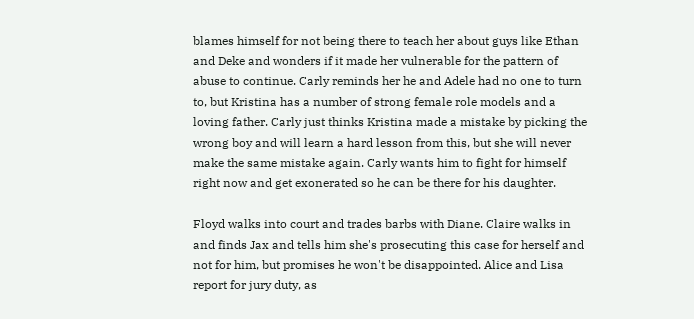blames himself for not being there to teach her about guys like Ethan and Deke and wonders if it made her vulnerable for the pattern of abuse to continue. Carly reminds her he and Adele had no one to turn to, but Kristina has a number of strong female role models and a loving father. Carly just thinks Kristina made a mistake by picking the wrong boy and will learn a hard lesson from this, but she will never make the same mistake again. Carly wants him to fight for himself right now and get exonerated so he can be there for his daughter.

Floyd walks into court and trades barbs with Diane. Claire walks in and finds Jax and tells him she's prosecuting this case for herself and not for him, but promises he won't be disappointed. Alice and Lisa report for jury duty, as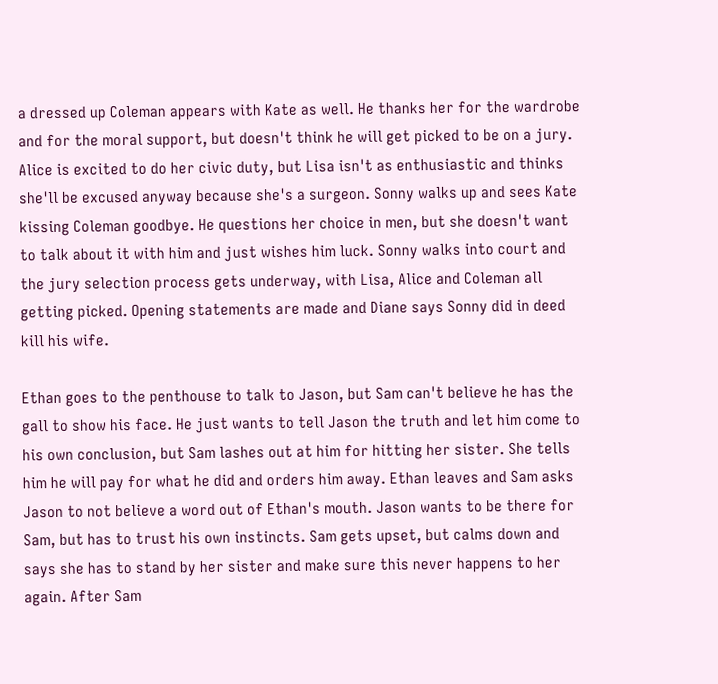a dressed up Coleman appears with Kate as well. He thanks her for the wardrobe and for the moral support, but doesn't think he will get picked to be on a jury. Alice is excited to do her civic duty, but Lisa isn't as enthusiastic and thinks she'll be excused anyway because she's a surgeon. Sonny walks up and sees Kate kissing Coleman goodbye. He questions her choice in men, but she doesn't want to talk about it with him and just wishes him luck. Sonny walks into court and the jury selection process gets underway, with Lisa, Alice and Coleman all getting picked. Opening statements are made and Diane says Sonny did in deed kill his wife.

Ethan goes to the penthouse to talk to Jason, but Sam can't believe he has the gall to show his face. He just wants to tell Jason the truth and let him come to his own conclusion, but Sam lashes out at him for hitting her sister. She tells him he will pay for what he did and orders him away. Ethan leaves and Sam asks Jason to not believe a word out of Ethan's mouth. Jason wants to be there for Sam, but has to trust his own instincts. Sam gets upset, but calms down and says she has to stand by her sister and make sure this never happens to her again. After Sam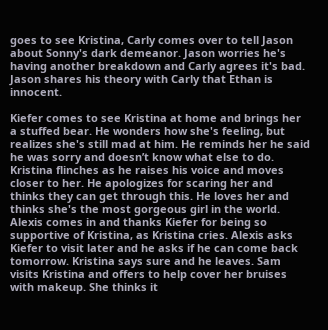goes to see Kristina, Carly comes over to tell Jason about Sonny's dark demeanor. Jason worries he's having another breakdown and Carly agrees it's bad. Jason shares his theory with Carly that Ethan is innocent.

Kiefer comes to see Kristina at home and brings her a stuffed bear. He wonders how she's feeling, but realizes she's still mad at him. He reminds her he said he was sorry and doesn’t know what else to do. Kristina flinches as he raises his voice and moves closer to her. He apologizes for scaring her and thinks they can get through this. He loves her and thinks she's the most gorgeous girl in the world. Alexis comes in and thanks Kiefer for being so supportive of Kristina, as Kristina cries. Alexis asks Kiefer to visit later and he asks if he can come back tomorrow. Kristina says sure and he leaves. Sam visits Kristina and offers to help cover her bruises with makeup. She thinks it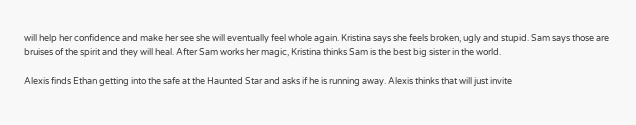will help her confidence and make her see she will eventually feel whole again. Kristina says she feels broken, ugly and stupid. Sam says those are bruises of the spirit and they will heal. After Sam works her magic, Kristina thinks Sam is the best big sister in the world.

Alexis finds Ethan getting into the safe at the Haunted Star and asks if he is running away. Alexis thinks that will just invite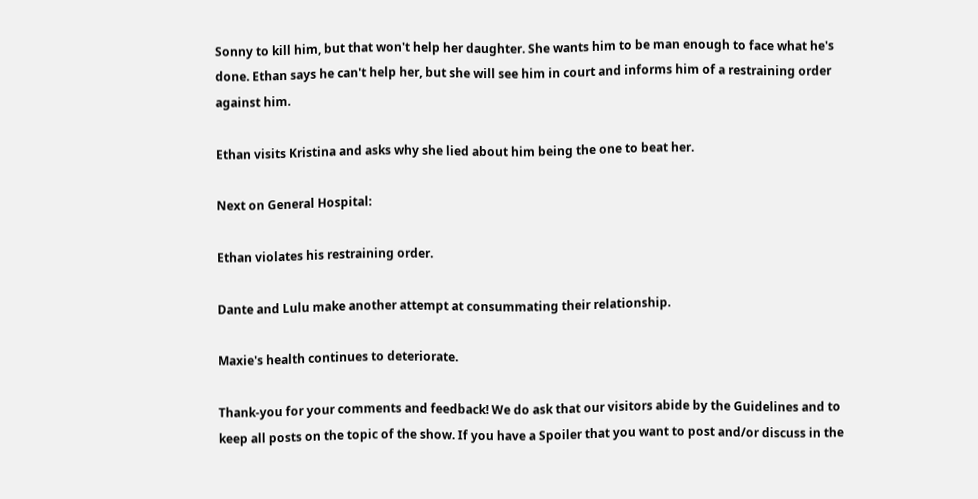Sonny to kill him, but that won't help her daughter. She wants him to be man enough to face what he's done. Ethan says he can't help her, but she will see him in court and informs him of a restraining order against him.

Ethan visits Kristina and asks why she lied about him being the one to beat her.

Next on General Hospital:

Ethan violates his restraining order.

Dante and Lulu make another attempt at consummating their relationship.

Maxie's health continues to deteriorate.

Thank-you for your comments and feedback! We do ask that our visitors abide by the Guidelines and to keep all posts on the topic of the show. If you have a Spoiler that you want to post and/or discuss in the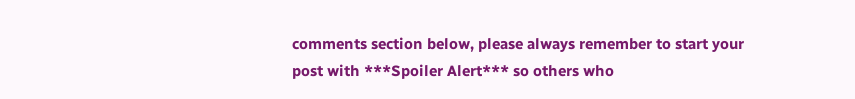comments section below, please always remember to start your post with ***Spoiler Alert*** so others who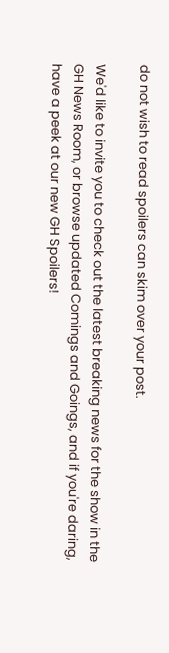do not wish to read spoilers can skim over your post.

We'd like to invite you to check out the latest breaking news for the show in the GH News Room, or browse updated Comings and Goings, and if you're daring, have a peek at our new GH Spoilers!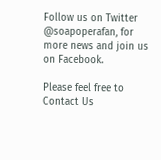Follow us on Twitter @soapoperafan, for more news and join us on Facebook.

Please feel free to Contact Us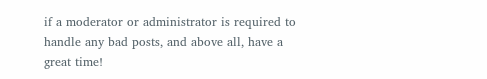if a moderator or administrator is required to handle any bad posts, and above all, have a great time!